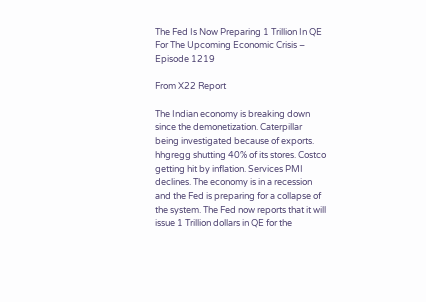The Fed Is Now Preparing 1 Trillion In QE For The Upcoming Economic Crisis – Episode 1219

From X22 Report

The Indian economy is breaking down since the demonetization. Caterpillar being investigated because of exports. hhgregg shutting 40% of its stores. Costco getting hit by inflation. Services PMI declines. The economy is in a recession and the Fed is preparing for a collapse of the system. The Fed now reports that it will issue 1 Trillion dollars in QE for the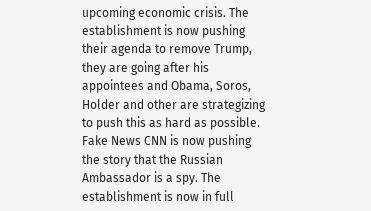upcoming economic crisis. The establishment is now pushing their agenda to remove Trump, they are going after his appointees and Obama, Soros, Holder and other are strategizing to push this as hard as possible. Fake News CNN is now pushing the story that the Russian Ambassador is a spy. The establishment is now in full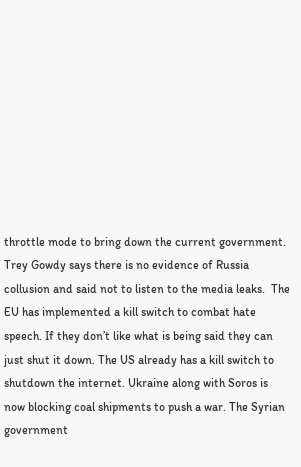throttle mode to bring down the current government. Trey Gowdy says there is no evidence of Russia collusion and said not to listen to the media leaks.  The EU has implemented a kill switch to combat hate speech. If they don’t like what is being said they can just shut it down. The US already has a kill switch to shutdown the internet. Ukraine along with Soros is now blocking coal shipments to push a war. The Syrian government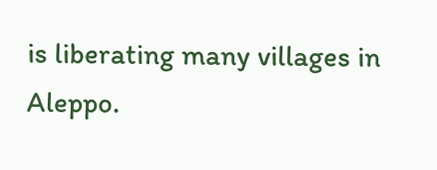is liberating many villages in Aleppo.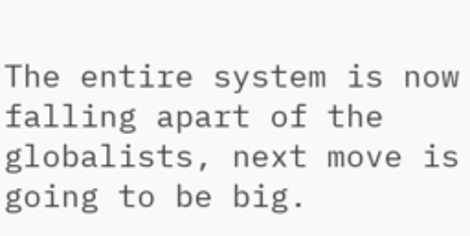The entire system is now falling apart of the globalists, next move is going to be big.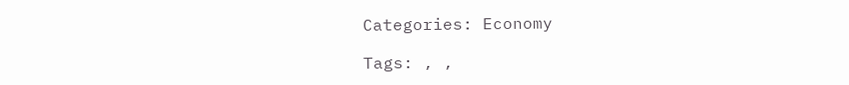Categories: Economy

Tags: , ,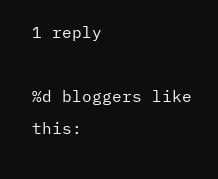1 reply

%d bloggers like this: